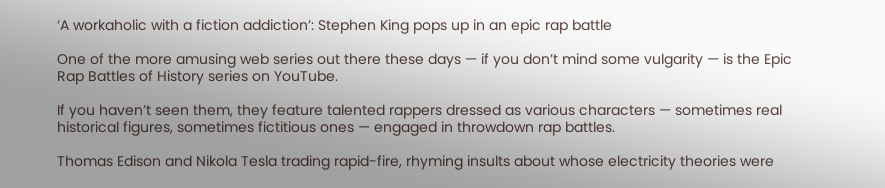‘A workaholic with a fiction addiction’: Stephen King pops up in an epic rap battle

One of the more amusing web series out there these days — if you don’t mind some vulgarity — is the Epic Rap Battles of History series on YouTube.

If you haven’t seen them, they feature talented rappers dressed as various characters — sometimes real historical figures, sometimes fictitious ones — engaged in throwdown rap battles.

Thomas Edison and Nikola Tesla trading rapid-fire, rhyming insults about whose electricity theories were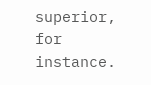superior, for instance.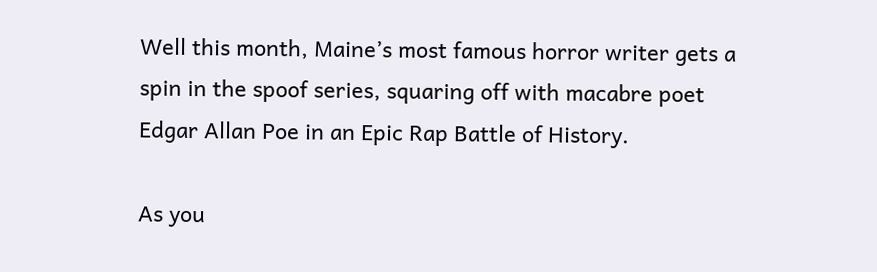Well this month, Maine’s most famous horror writer gets a spin in the spoof series, squaring off with macabre poet Edgar Allan Poe in an Epic Rap Battle of History.

As you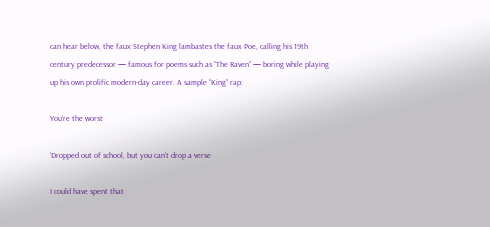can hear below, the faux Stephen King lambastes the faux Poe, calling his 19th century predecessor — famous for poems such as “The Raven” — boring while playing up his own prolific modern-day career. A sample “King” rap:

You’re the worst

‘Dropped out of school, but you can’t drop a verse

I could have spent that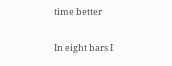time better

In eight bars I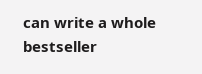can write a whole bestseller